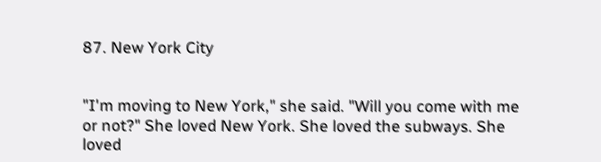87. New York City


"I'm moving to New York," she said. "Will you come with me or not?" She loved New York. She loved the subways. She loved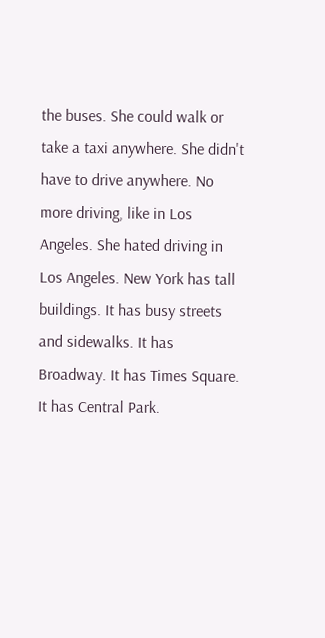the buses. She could walk or take a taxi anywhere. She didn't have to drive anywhere. No more driving, like in Los Angeles. She hated driving in Los Angeles. New York has tall buildings. It has busy streets and sidewalks. It has Broadway. It has Times Square. It has Central Park.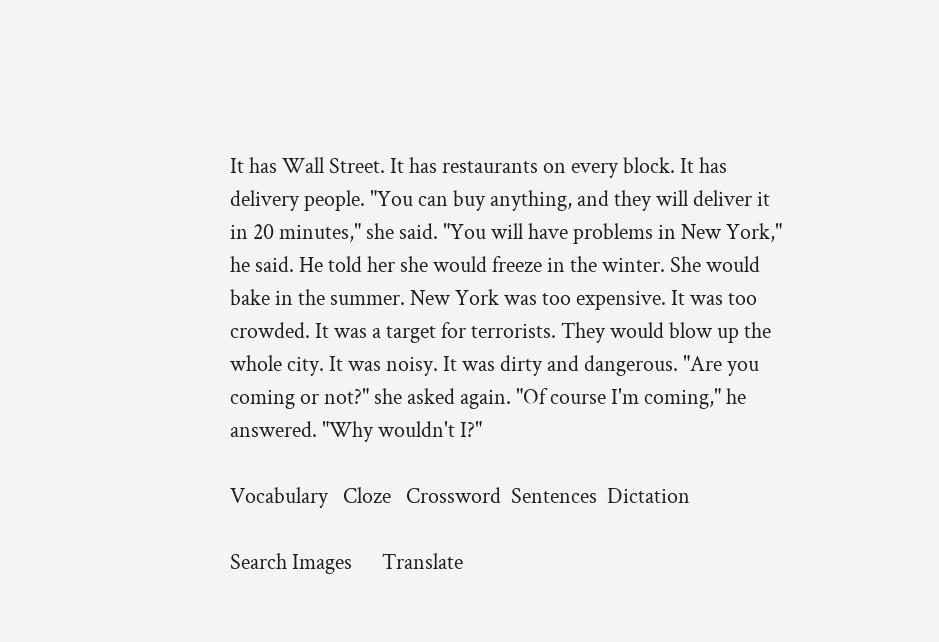It has Wall Street. It has restaurants on every block. It has delivery people. "You can buy anything, and they will deliver it in 20 minutes," she said. "You will have problems in New York," he said. He told her she would freeze in the winter. She would bake in the summer. New York was too expensive. It was too crowded. It was a target for terrorists. They would blow up the whole city. It was noisy. It was dirty and dangerous. "Are you coming or not?" she asked again. "Of course I'm coming," he answered. "Why wouldn't I?"

Vocabulary   Cloze   Crossword  Sentences  Dictation

Search Images      Translate